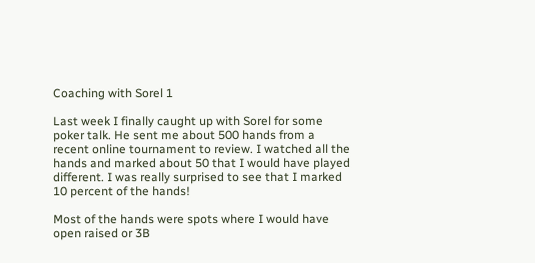Coaching with Sorel 1

Last week I finally caught up with Sorel for some poker talk. He sent me about 500 hands from a recent online tournament to review. I watched all the hands and marked about 50 that I would have played different. I was really surprised to see that I marked 10 percent of the hands!

Most of the hands were spots where I would have open raised or 3B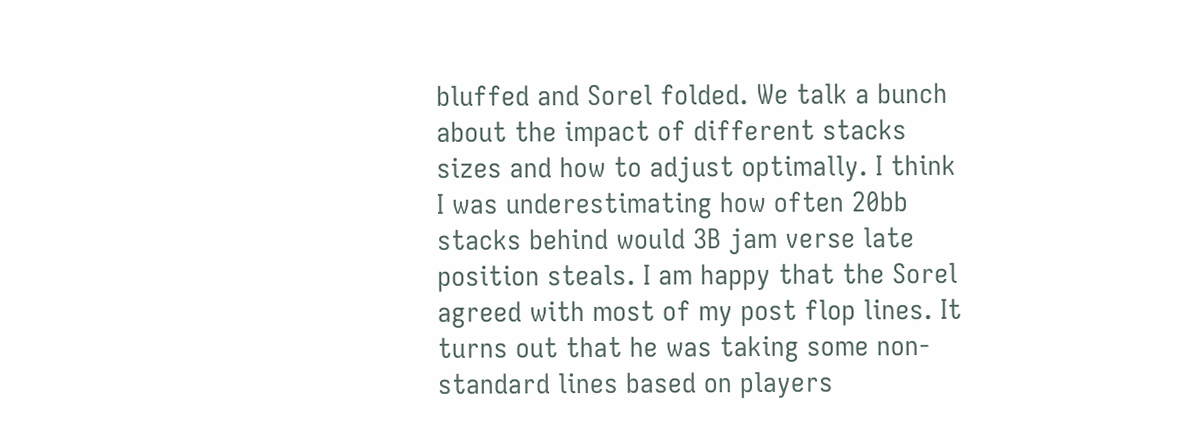bluffed and Sorel folded. We talk a bunch about the impact of different stacks sizes and how to adjust optimally. I think I was underestimating how often 20bb stacks behind would 3B jam verse late position steals. I am happy that the Sorel agreed with most of my post flop lines. It turns out that he was taking some non-standard lines based on players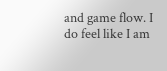and game flow. I do feel like I am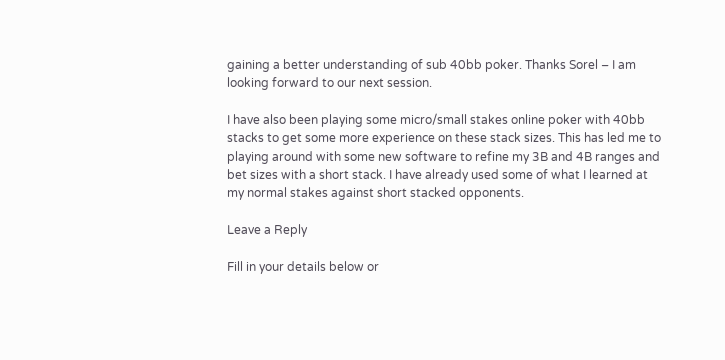gaining a better understanding of sub 40bb poker. Thanks Sorel – I am looking forward to our next session.

I have also been playing some micro/small stakes online poker with 40bb stacks to get some more experience on these stack sizes. This has led me to playing around with some new software to refine my 3B and 4B ranges and bet sizes with a short stack. I have already used some of what I learned at my normal stakes against short stacked opponents.

Leave a Reply

Fill in your details below or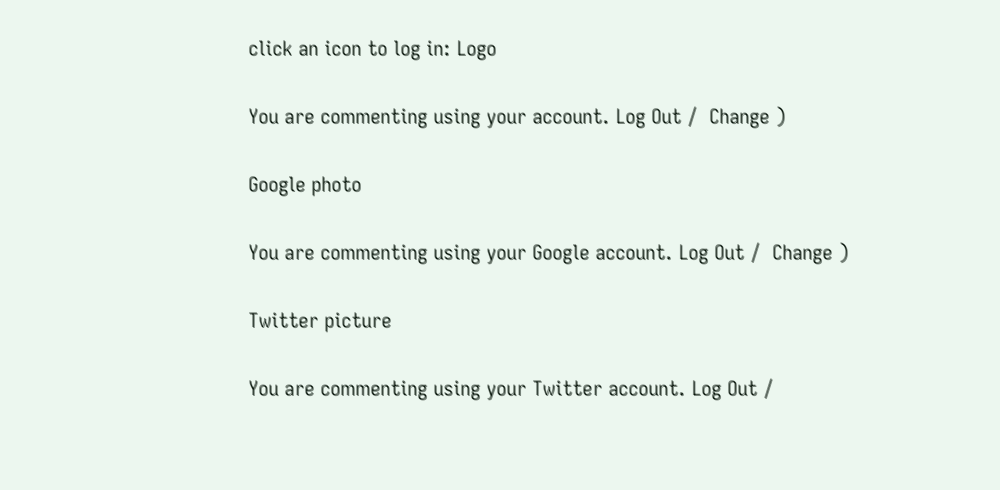click an icon to log in: Logo

You are commenting using your account. Log Out /  Change )

Google photo

You are commenting using your Google account. Log Out /  Change )

Twitter picture

You are commenting using your Twitter account. Log Out /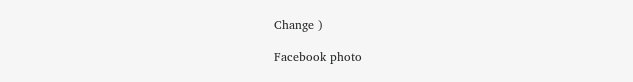Change )

Facebook photo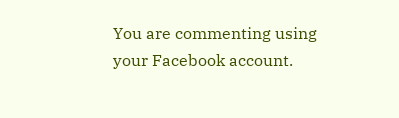You are commenting using your Facebook account.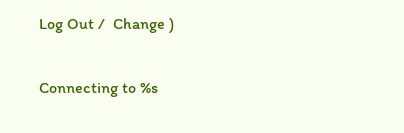Log Out /  Change )

Connecting to %s